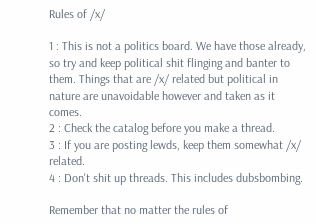Rules of /x/

1 : This is not a politics board. We have those already, so try and keep political shit flinging and banter to them. Things that are /x/ related but political in nature are unavoidable however and taken as it comes.
2 : Check the catalog before you make a thread.
3 : If you are posting lewds, keep them somewhat /x/ related.
4 : Don't shit up threads. This includes dubsbombing.

Remember that no matter the rules of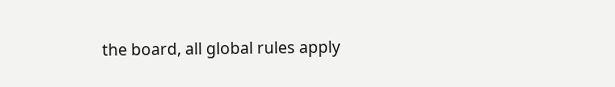the board, all global rules apply